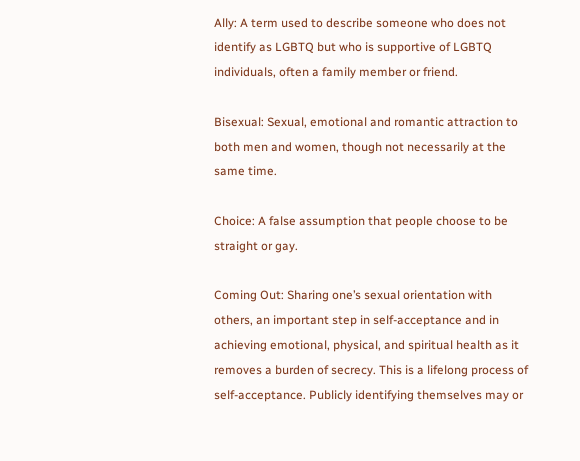Ally: A term used to describe someone who does not identify as LGBTQ but who is supportive of LGBTQ individuals, often a family member or friend.

Bisexual: Sexual, emotional and romantic attraction to both men and women, though not necessarily at the same time.

Choice: A false assumption that people choose to be straight or gay.

Coming Out: Sharing one’s sexual orientation with others, an important step in self-acceptance and in achieving emotional, physical, and spiritual health as it removes a burden of secrecy. This is a lifelong process of self-acceptance. Publicly identifying themselves may or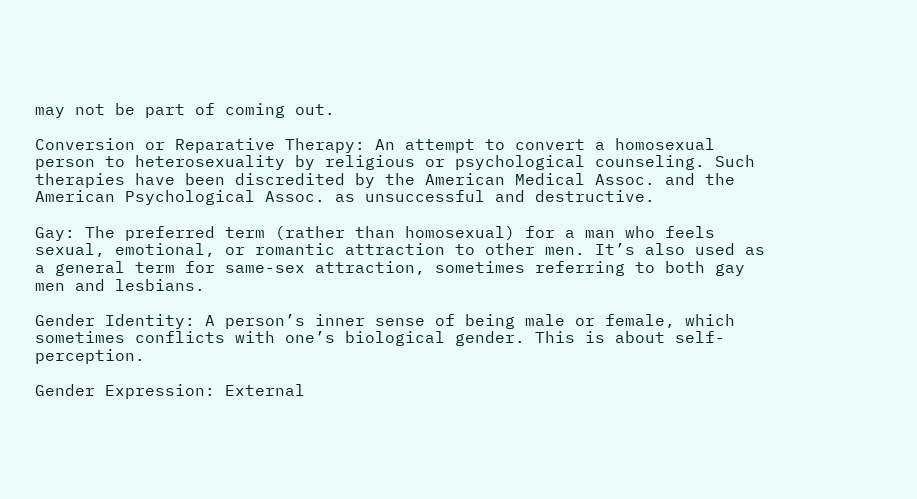may not be part of coming out.

Conversion or Reparative Therapy: An attempt to convert a homosexual person to heterosexuality by religious or psychological counseling. Such therapies have been discredited by the American Medical Assoc. and the American Psychological Assoc. as unsuccessful and destructive.

Gay: The preferred term (rather than homosexual) for a man who feels sexual, emotional, or romantic attraction to other men. It’s also used as a general term for same-sex attraction, sometimes referring to both gay men and lesbians.

Gender Identity: A person’s inner sense of being male or female, which sometimes conflicts with one’s biological gender. This is about self-perception.

Gender Expression: External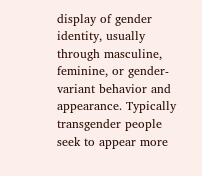display of gender identity, usually through masculine, feminine, or gender-variant behavior and appearance. Typically transgender people seek to appear more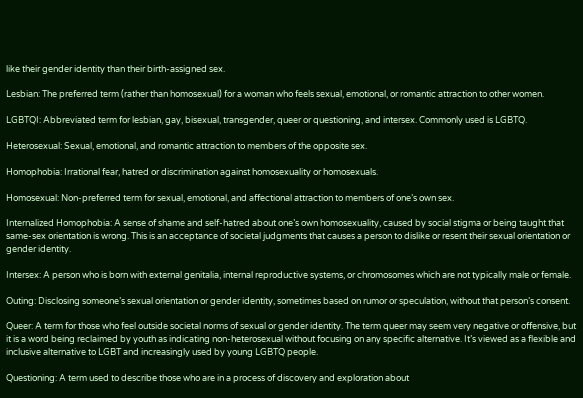like their gender identity than their birth-assigned sex.

Lesbian: The preferred term (rather than homosexual) for a woman who feels sexual, emotional, or romantic attraction to other women.

LGBTQI: Abbreviated term for lesbian, gay, bisexual, transgender, queer or questioning, and intersex. Commonly used is LGBTQ.

Heterosexual: Sexual, emotional, and romantic attraction to members of the opposite sex.

Homophobia: Irrational fear, hatred or discrimination against homosexuality or homosexuals.

Homosexual: Non-preferred term for sexual, emotional, and affectional attraction to members of one’s own sex.

Internalized Homophobia: A sense of shame and self-hatred about one’s own homosexuality, caused by social stigma or being taught that same-sex orientation is wrong. This is an acceptance of societal judgments that causes a person to dislike or resent their sexual orientation or gender identity.

Intersex: A person who is born with external genitalia, internal reproductive systems, or chromosomes which are not typically male or female.

Outing: Disclosing someone’s sexual orientation or gender identity, sometimes based on rumor or speculation, without that person’s consent.

Queer: A term for those who feel outside societal norms of sexual or gender identity. The term queer may seem very negative or offensive, but it is a word being reclaimed by youth as indicating non-heterosexual without focusing on any specific alternative. It’s viewed as a flexible and inclusive alternative to LGBT and increasingly used by young LGBTQ people.

Questioning: A term used to describe those who are in a process of discovery and exploration about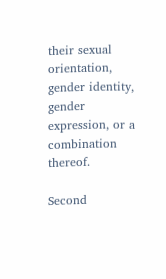their sexual orientation, gender identity, gender expression, or a combination thereof.

Second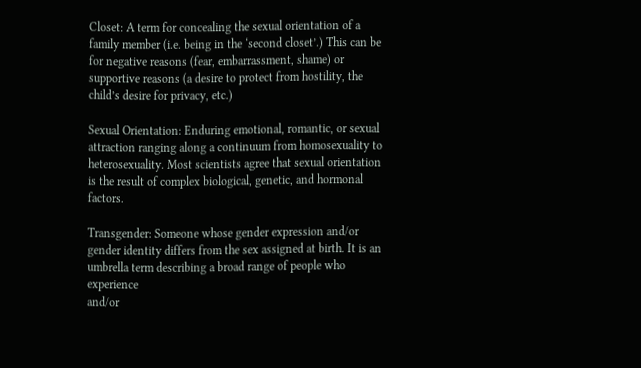Closet: A term for concealing the sexual orientation of a family member (i.e. being in the ‘second closet’.) This can be for negative reasons (fear, embarrassment, shame) or supportive reasons (a desire to protect from hostility, the child’s desire for privacy, etc.)

Sexual Orientation: Enduring emotional, romantic, or sexual attraction ranging along a continuum from homosexuality to heterosexuality. Most scientists agree that sexual orientation is the result of complex biological, genetic, and hormonal factors.

Transgender: Someone whose gender expression and/or gender identity differs from the sex assigned at birth. It is an umbrella term describing a broad range of people who experience
and/or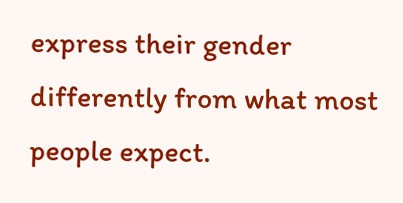express their gender differently from what most people expect.